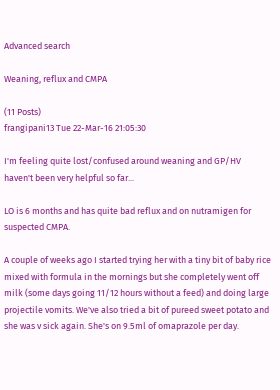Advanced search

Weaning, reflux and CMPA

(11 Posts)
frangipani13 Tue 22-Mar-16 21:05:30

I'm feeling quite lost/confused around weaning and GP/HV haven't been very helpful so far...

LO is 6 months and has quite bad reflux and on nutramigen for suspected CMPA.

A couple of weeks ago I started trying her with a tiny bit of baby rice mixed with formula in the mornings but she completely went off milk (some days going 11/12 hours without a feed) and doing large projectile vomits. We've also tried a bit of pureed sweet potato and she was v sick again. She's on 9.5ml of omaprazole per day.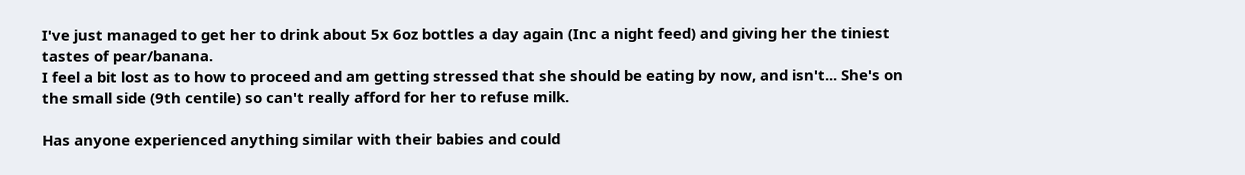I've just managed to get her to drink about 5x 6oz bottles a day again (Inc a night feed) and giving her the tiniest tastes of pear/banana.
I feel a bit lost as to how to proceed and am getting stressed that she should be eating by now, and isn't... She's on the small side (9th centile) so can't really afford for her to refuse milk.

Has anyone experienced anything similar with their babies and could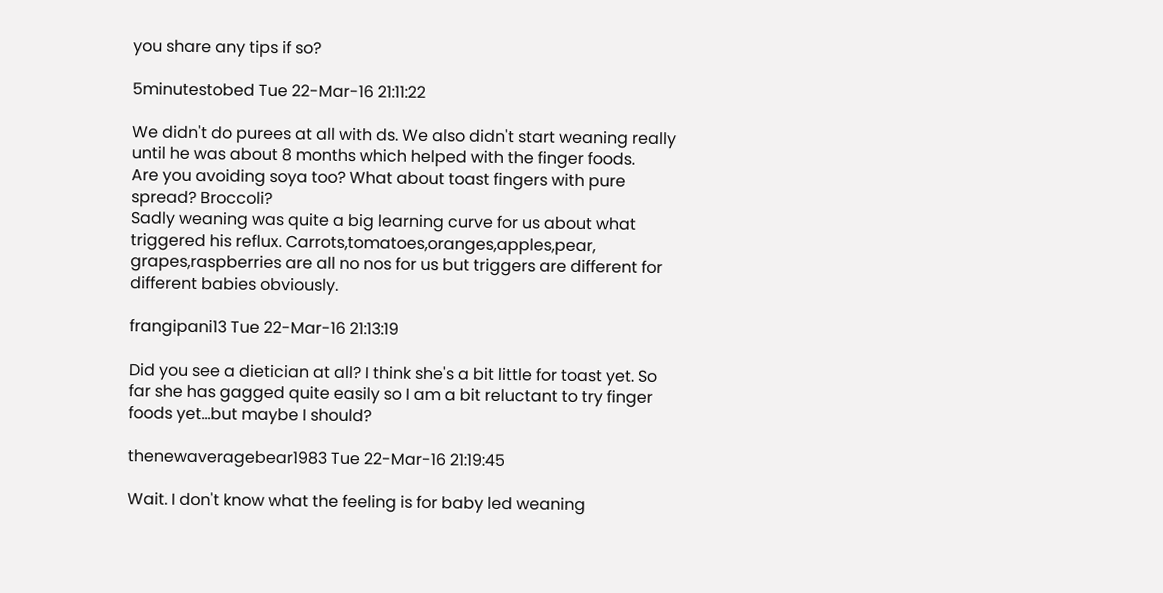you share any tips if so?

5minutestobed Tue 22-Mar-16 21:11:22

We didn't do purees at all with ds. We also didn't start weaning really until he was about 8 months which helped with the finger foods.
Are you avoiding soya too? What about toast fingers with pure spread? Broccoli?
Sadly weaning was quite a big learning curve for us about what triggered his reflux. Carrots,tomatoes,oranges,apples,pear, grapes,raspberries are all no nos for us but triggers are different for different babies obviously.

frangipani13 Tue 22-Mar-16 21:13:19

Did you see a dietician at all? I think she's a bit little for toast yet. So far she has gagged quite easily so I am a bit reluctant to try finger foods yet...but maybe I should?

thenewaveragebear1983 Tue 22-Mar-16 21:19:45

Wait. I don't know what the feeling is for baby led weaning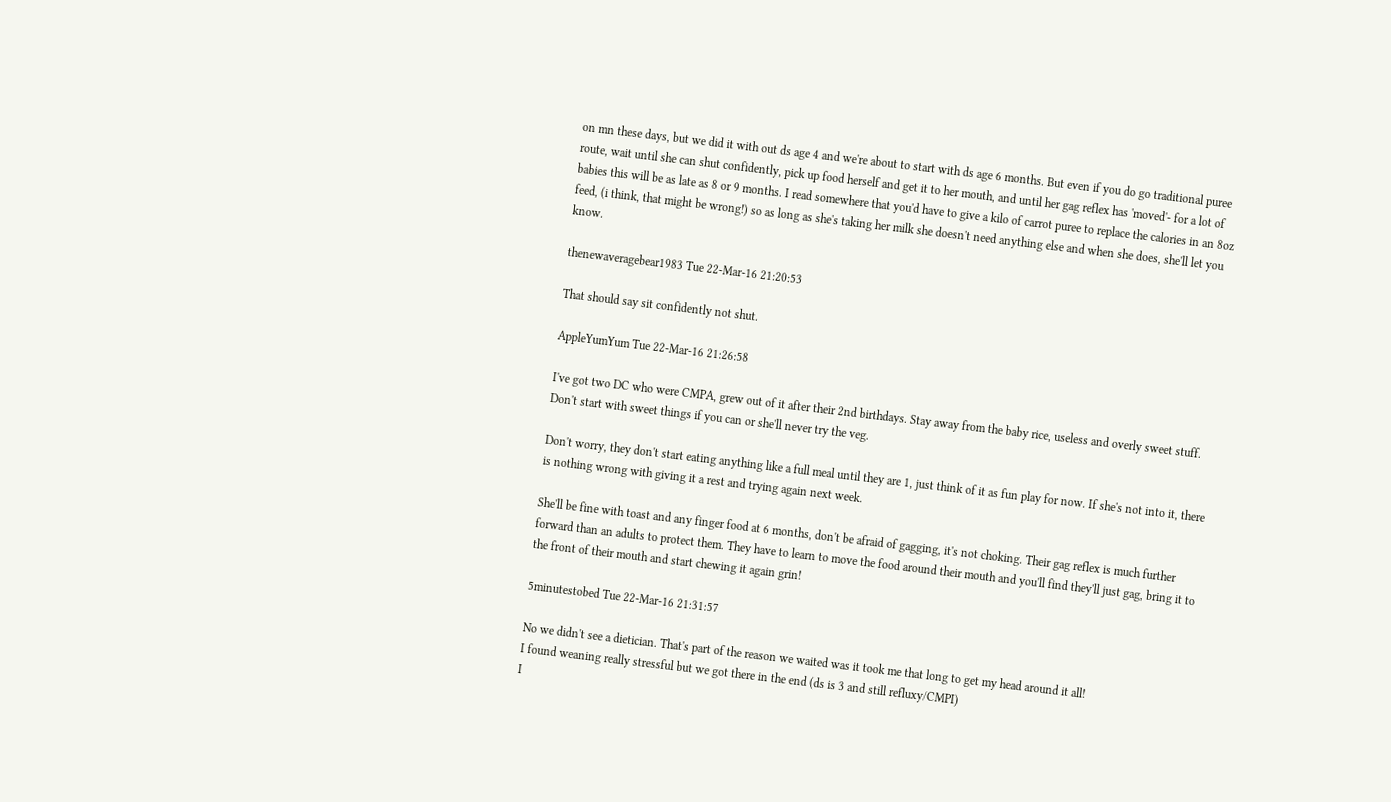on mn these days, but we did it with out ds age 4 and we're about to start with ds age 6 months. But even if you do go traditional puree route, wait until she can shut confidently, pick up food herself and get it to her mouth, and until her gag reflex has 'moved'- for a lot of babies this will be as late as 8 or 9 months. I read somewhere that you'd have to give a kilo of carrot puree to replace the calories in an 8oz feed, (i think, that might be wrong!) so as long as she's taking her milk she doesn't need anything else and when she does, she'll let you know.

thenewaveragebear1983 Tue 22-Mar-16 21:20:53

That should say sit confidently not shut.

AppleYumYum Tue 22-Mar-16 21:26:58

I've got two DC who were CMPA, grew out of it after their 2nd birthdays. Stay away from the baby rice, useless and overly sweet stuff. Don't start with sweet things if you can or she'll never try the veg.

Don't worry, they don't start eating anything like a full meal until they are 1, just think of it as fun play for now. If she's not into it, there is nothing wrong with giving it a rest and trying again next week.

She'll be fine with toast and any finger food at 6 months, don't be afraid of gagging, it's not choking. Their gag reflex is much further forward than an adults to protect them. They have to learn to move the food around their mouth and you'll find they'll just gag, bring it to the front of their mouth and start chewing it again grin!

5minutestobed Tue 22-Mar-16 21:31:57

No we didn't see a dietician. That's part of the reason we waited was it took me that long to get my head around it all!
I found weaning really stressful but we got there in the end (ds is 3 and still refluxy/CMPI)
I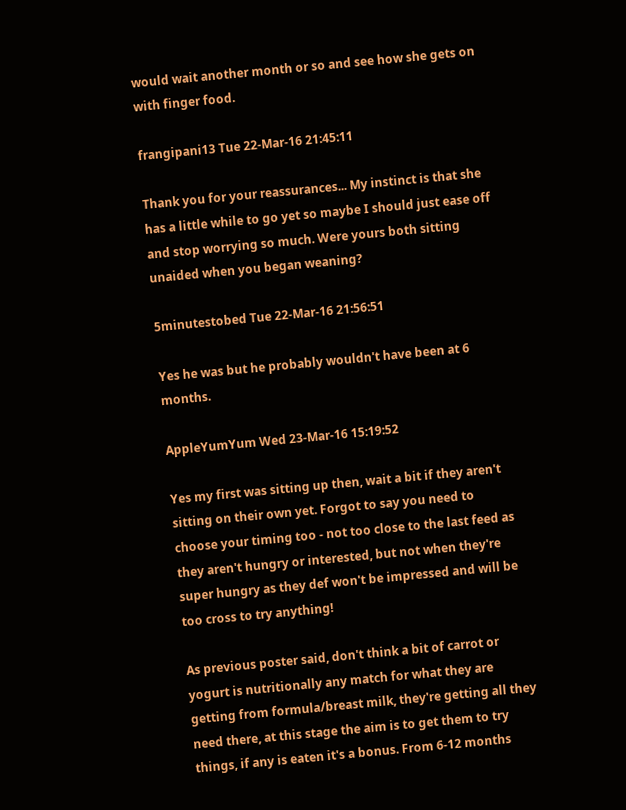would wait another month or so and see how she gets on with finger food.

frangipani13 Tue 22-Mar-16 21:45:11

Thank you for your reassurances... My instinct is that she has a little while to go yet so maybe I should just ease off and stop worrying so much. Were yours both sitting unaided when you began weaning?

5minutestobed Tue 22-Mar-16 21:56:51

Yes he was but he probably wouldn't have been at 6 months.

AppleYumYum Wed 23-Mar-16 15:19:52

Yes my first was sitting up then, wait a bit if they aren't sitting on their own yet. Forgot to say you need to choose your timing too - not too close to the last feed as they aren't hungry or interested, but not when they're super hungry as they def won't be impressed and will be too cross to try anything!

As previous poster said, don't think a bit of carrot or yogurt is nutritionally any match for what they are getting from formula/breast milk, they're getting all they need there, at this stage the aim is to get them to try things, if any is eaten it's a bonus. From 6-12 months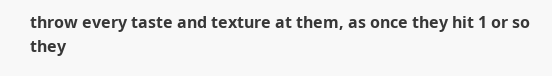throw every taste and texture at them, as once they hit 1 or so they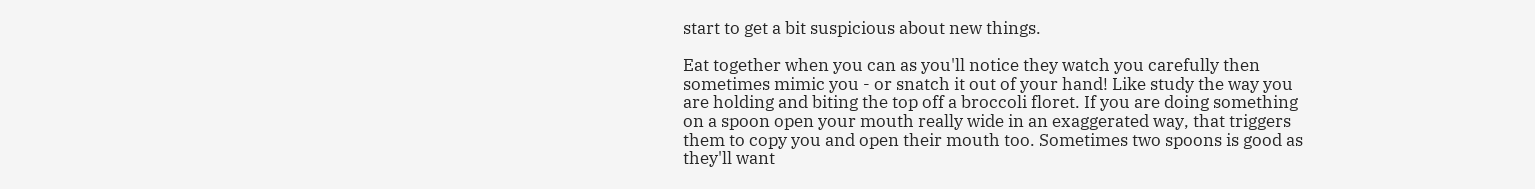start to get a bit suspicious about new things.

Eat together when you can as you'll notice they watch you carefully then sometimes mimic you - or snatch it out of your hand! Like study the way you are holding and biting the top off a broccoli floret. If you are doing something on a spoon open your mouth really wide in an exaggerated way, that triggers them to copy you and open their mouth too. Sometimes two spoons is good as they'll want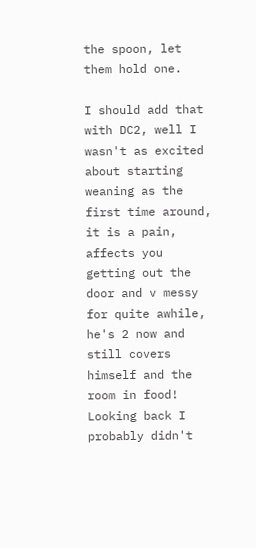the spoon, let them hold one.

I should add that with DC2, well I wasn't as excited about starting weaning as the first time around, it is a pain, affects you getting out the door and v messy for quite awhile, he's 2 now and still covers himself and the room in food! Looking back I probably didn't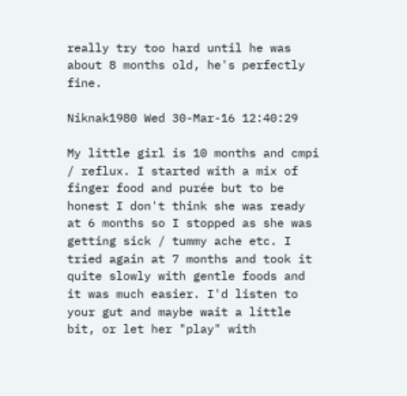really try too hard until he was about 8 months old, he's perfectly fine.

Niknak1980 Wed 30-Mar-16 12:40:29

My little girl is 10 months and cmpi / reflux. I started with a mix of finger food and purée but to be honest I don't think she was ready at 6 months so I stopped as she was getting sick / tummy ache etc. I tried again at 7 months and took it quite slowly with gentle foods and it was much easier. I'd listen to your gut and maybe wait a little bit, or let her "play" with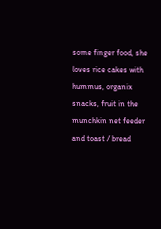some finger food, she loves rice cakes with hummus, organix snacks, fruit in the munchkin net feeder and toast / bread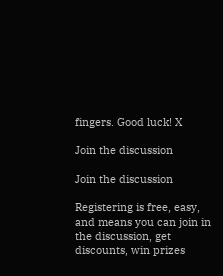fingers. Good luck! X

Join the discussion

Join the discussion

Registering is free, easy, and means you can join in the discussion, get discounts, win prizes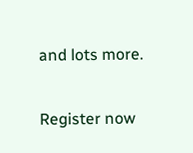and lots more.

Register now